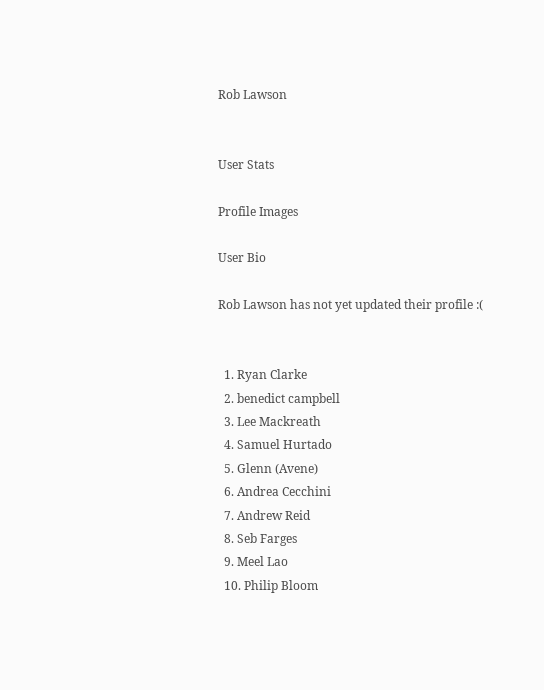Rob Lawson


User Stats

Profile Images

User Bio

Rob Lawson has not yet updated their profile :(


  1. Ryan Clarke
  2. benedict campbell
  3. Lee Mackreath
  4. Samuel Hurtado
  5. Glenn (Avene)
  6. Andrea Cecchini
  7. Andrew Reid
  8. Seb Farges
  9. Meel Lao
  10. Philip Bloom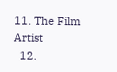11. The Film Artist
  12.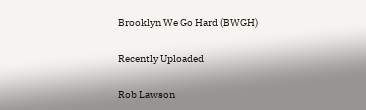Brooklyn We Go Hard (BWGH)

Recently Uploaded

Rob Lawson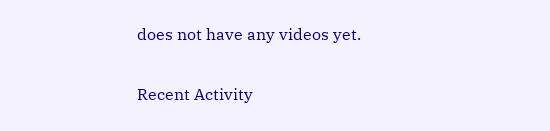does not have any videos yet.

Recent Activity